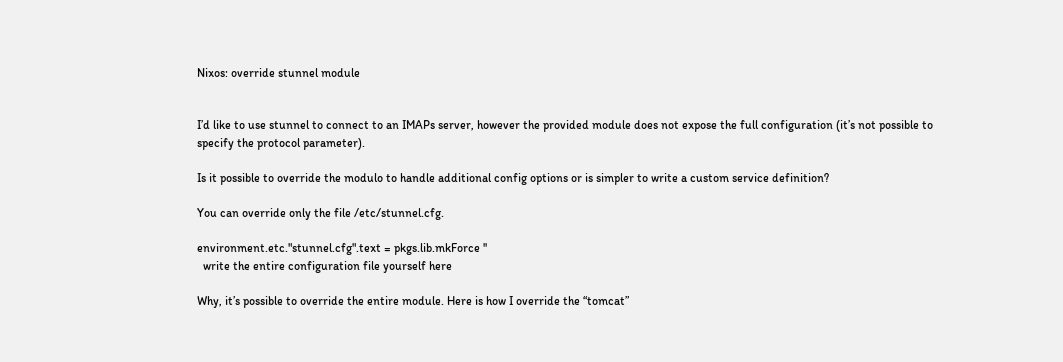Nixos: override stunnel module


I’d like to use stunnel to connect to an IMAPs server, however the provided module does not expose the full configuration (it’s not possible to specify the protocol parameter).

Is it possible to override the modulo to handle additional config options or is simpler to write a custom service definition?

You can override only the file /etc/stunnel.cfg.

environment.etc."stunnel.cfg".text = pkgs.lib.mkForce ''
  write the entire configuration file yourself here

Why, it’s possible to override the entire module. Here is how I override the “tomcat”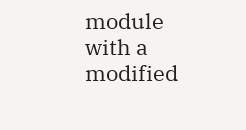module with a modified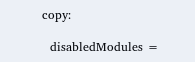copy:

  disabledModules =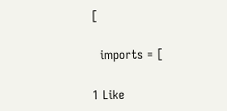[

  imports = [

1 Like